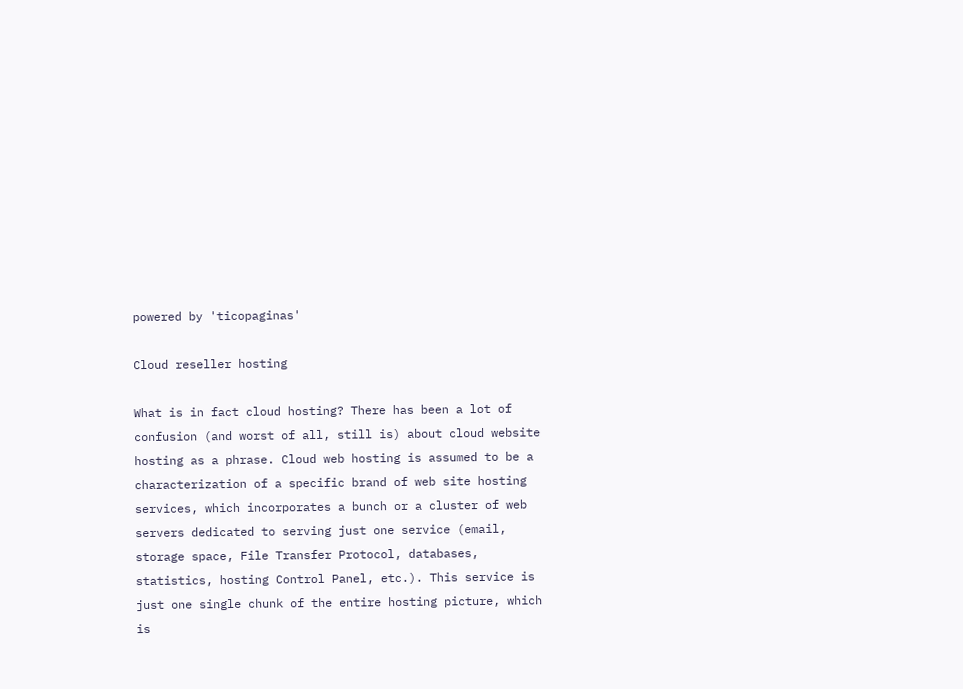powered by 'ticopaginas'

Cloud reseller hosting

What is in fact cloud hosting? There has been a lot of confusion (and worst of all, still is) about cloud website hosting as a phrase. Cloud web hosting is assumed to be a characterization of a specific brand of web site hosting services, which incorporates a bunch or a cluster of web servers dedicated to serving just one service (email, storage space, File Transfer Protocol, databases, statistics, hosting Control Panel, etc.). This service is just one single chunk of the entire hosting picture, which is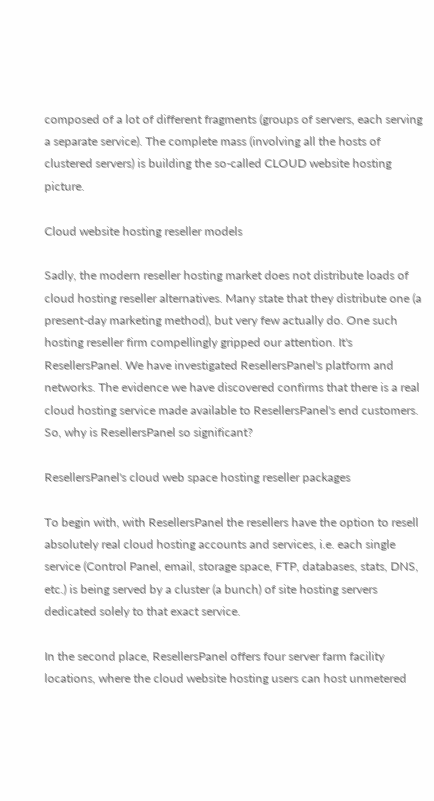composed of a lot of different fragments (groups of servers, each serving a separate service). The complete mass (involving all the hosts of clustered servers) is building the so-called CLOUD website hosting picture.

Cloud website hosting reseller models

Sadly, the modern reseller hosting market does not distribute loads of cloud hosting reseller alternatives. Many state that they distribute one (a present-day marketing method), but very few actually do. One such hosting reseller firm compellingly gripped our attention. It's ResellersPanel. We have investigated ResellersPanel's platform and networks. The evidence we have discovered confirms that there is a real cloud hosting service made available to ResellersPanel's end customers. So, why is ResellersPanel so significant?

ResellersPanel's cloud web space hosting reseller packages

To begin with, with ResellersPanel the resellers have the option to resell absolutely real cloud hosting accounts and services, i.e. each single service (Control Panel, email, storage space, FTP, databases, stats, DNS, etc.) is being served by a cluster (a bunch) of site hosting servers dedicated solely to that exact service.

In the second place, ResellersPanel offers four server farm facility locations, where the cloud website hosting users can host unmetered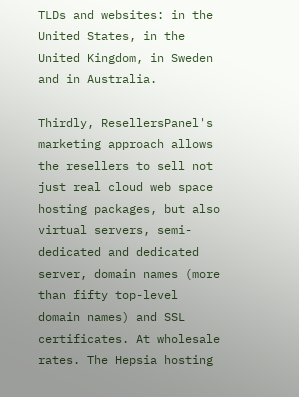TLDs and websites: in the United States, in the United Kingdom, in Sweden and in Australia.

Thirdly, ResellersPanel's marketing approach allows the resellers to sell not just real cloud web space hosting packages, but also virtual servers, semi-dedicated and dedicated server, domain names (more than fifty top-level domain names) and SSL certificates. At wholesale rates. The Hepsia hosting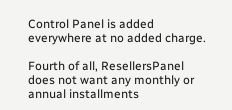Control Panel is added everywhere at no added charge.

Fourth of all, ResellersPanel does not want any monthly or annual installments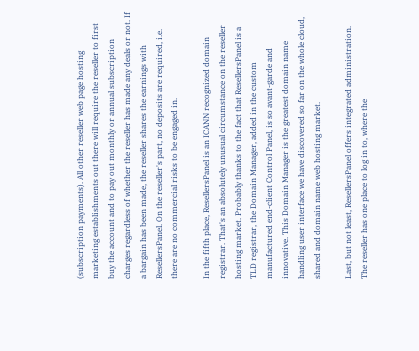(subscription payments). All other reseller web page hosting marketing establishments out there will require the reseller to first buy the account and to pay out monthly or annual subscription charges regardless of whether the reseller has made any deals or not. If a bargain has been made, the reseller shares the earnings with ResellersPanel. On the reseller's part, no deposits are required, i.e. there are no commercial risks to be engaged in.

In the fifth place, ResellersPanel is an ICANN recognized domain registrar. That's an absolutely unusual circumstance on the reseller hosting market. Probably thanks to the fact that ResellersPanel is a TLD registrar, the Domain Manager, added in the custom manufactured end-client Control Panel, is so avant-garde and innovative. This Domain Manager is the greatest domain name handling user interface we have discovered so far on the whole cloud, shared and domain name web hosting market.

Last, but not least, ResellersPanel offers integrated administration. The reseller has one place to log in to, where the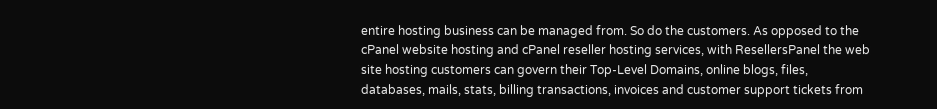entire hosting business can be managed from. So do the customers. As opposed to the cPanel website hosting and cPanel reseller hosting services, with ResellersPanel the web site hosting customers can govern their Top-Level Domains, online blogs, files, databases, mails, stats, billing transactions, invoices and customer support tickets from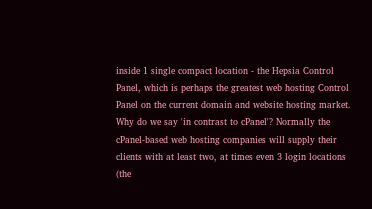inside 1 single compact location - the Hepsia Control Panel, which is perhaps the greatest web hosting Control Panel on the current domain and website hosting market. Why do we say 'in contrast to cPanel'? Normally the cPanel-based web hosting companies will supply their clients with at least two, at times even 3 login locations (the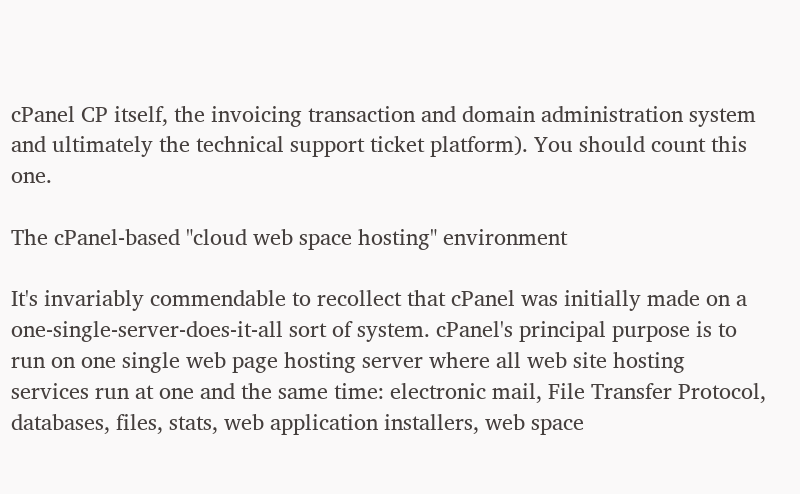cPanel CP itself, the invoicing transaction and domain administration system and ultimately the technical support ticket platform). You should count this one.

The cPanel-based "cloud web space hosting" environment

It's invariably commendable to recollect that cPanel was initially made on a one-single-server-does-it-all sort of system. cPanel's principal purpose is to run on one single web page hosting server where all web site hosting services run at one and the same time: electronic mail, File Transfer Protocol, databases, files, stats, web application installers, web space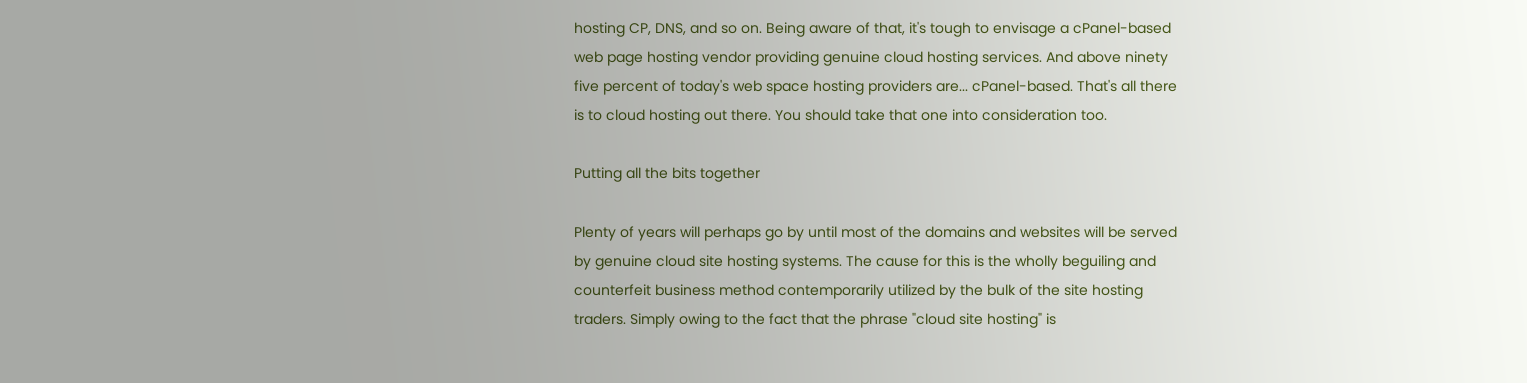hosting CP, DNS, and so on. Being aware of that, it's tough to envisage a cPanel-based web page hosting vendor providing genuine cloud hosting services. And above ninety five percent of today's web space hosting providers are... cPanel-based. That's all there is to cloud hosting out there. You should take that one into consideration too.

Putting all the bits together

Plenty of years will perhaps go by until most of the domains and websites will be served by genuine cloud site hosting systems. The cause for this is the wholly beguiling and counterfeit business method contemporarily utilized by the bulk of the site hosting traders. Simply owing to the fact that the phrase "cloud site hosting" is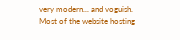very modern... and voguish. Most of the website hosting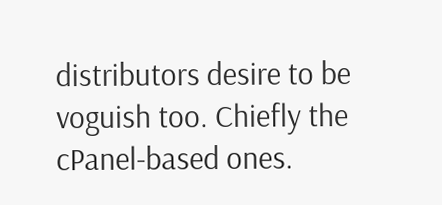distributors desire to be voguish too. Chiefly the cPanel-based ones.